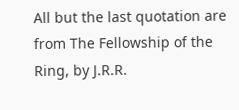All but the last quotation are from The Fellowship of the Ring, by J.R.R.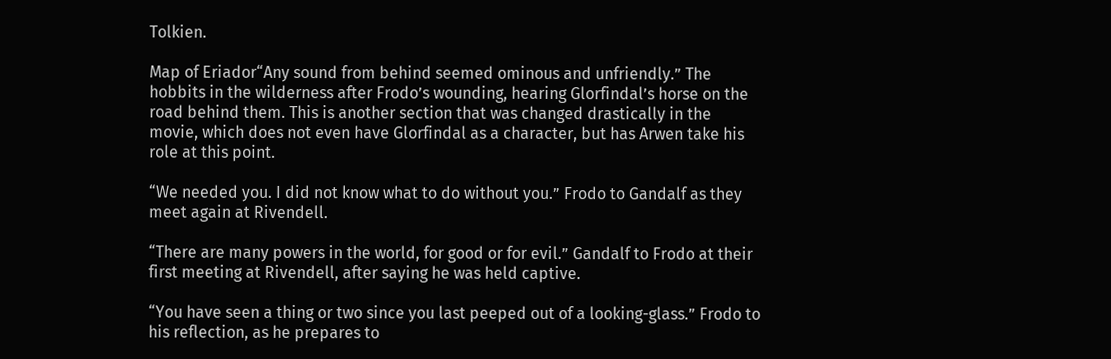Tolkien.

Map of Eriador“Any sound from behind seemed ominous and unfriendly.” The hobbits in the wilderness after Frodo’s wounding, hearing Glorfindal’s horse on the road behind them. This is another section that was changed drastically in the movie, which does not even have Glorfindal as a character, but has Arwen take his role at this point.

“We needed you. I did not know what to do without you.” Frodo to Gandalf as they meet again at Rivendell.

“There are many powers in the world, for good or for evil.” Gandalf to Frodo at their first meeting at Rivendell, after saying he was held captive.

“You have seen a thing or two since you last peeped out of a looking-glass.” Frodo to his reflection, as he prepares to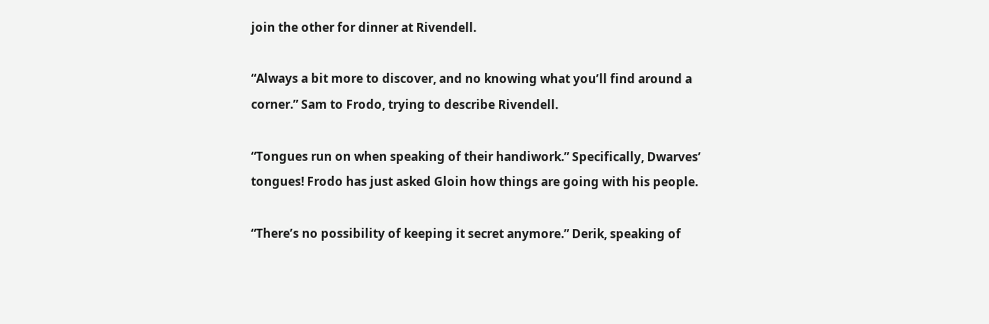join the other for dinner at Rivendell.

“Always a bit more to discover, and no knowing what you’ll find around a corner.” Sam to Frodo, trying to describe Rivendell.

“Tongues run on when speaking of their handiwork.” Specifically, Dwarves’ tongues! Frodo has just asked Gloin how things are going with his people.

“There’s no possibility of keeping it secret anymore.” Derik, speaking of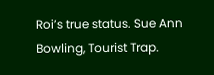Roi’s true status. Sue Ann Bowling, Tourist Trap.